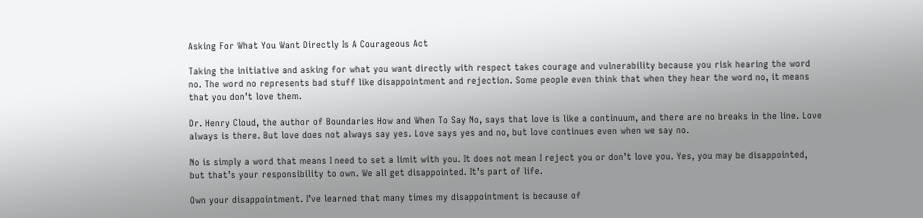Asking For What You Want Directly Is A Courageous Act

Taking the initiative and asking for what you want directly with respect takes courage and vulnerability because you risk hearing the word no. The word no represents bad stuff like disappointment and rejection. Some people even think that when they hear the word no, it means that you don’t love them.

Dr. Henry Cloud, the author of Boundaries How and When To Say No, says that love is like a continuum, and there are no breaks in the line. Love always is there. But love does not always say yes. Love says yes and no, but love continues even when we say no.

No is simply a word that means I need to set a limit with you. It does not mean I reject you or don’t love you. Yes, you may be disappointed, but that’s your responsibility to own. We all get disappointed. It’s part of life.

Own your disappointment. I’ve learned that many times my disappointment is because of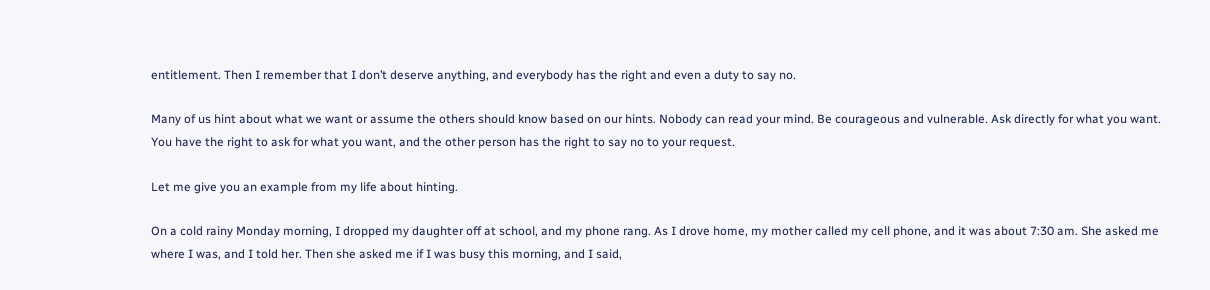entitlement. Then I remember that I don’t deserve anything, and everybody has the right and even a duty to say no.

Many of us hint about what we want or assume the others should know based on our hints. Nobody can read your mind. Be courageous and vulnerable. Ask directly for what you want. You have the right to ask for what you want, and the other person has the right to say no to your request.

Let me give you an example from my life about hinting.

On a cold rainy Monday morning, I dropped my daughter off at school, and my phone rang. As I drove home, my mother called my cell phone, and it was about 7:30 am. She asked me where I was, and I told her. Then she asked me if I was busy this morning, and I said,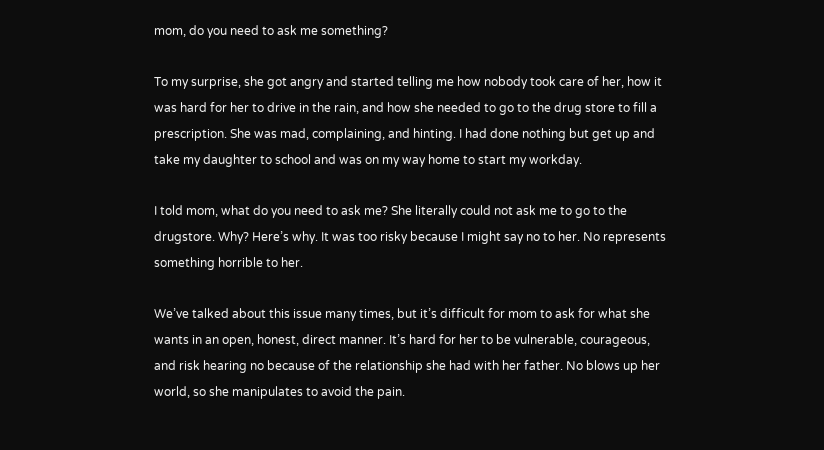mom, do you need to ask me something?

To my surprise, she got angry and started telling me how nobody took care of her, how it was hard for her to drive in the rain, and how she needed to go to the drug store to fill a prescription. She was mad, complaining, and hinting. I had done nothing but get up and take my daughter to school and was on my way home to start my workday.

I told mom, what do you need to ask me? She literally could not ask me to go to the drugstore. Why? Here’s why. It was too risky because I might say no to her. No represents something horrible to her.

We’ve talked about this issue many times, but it’s difficult for mom to ask for what she wants in an open, honest, direct manner. It’s hard for her to be vulnerable, courageous, and risk hearing no because of the relationship she had with her father. No blows up her world, so she manipulates to avoid the pain.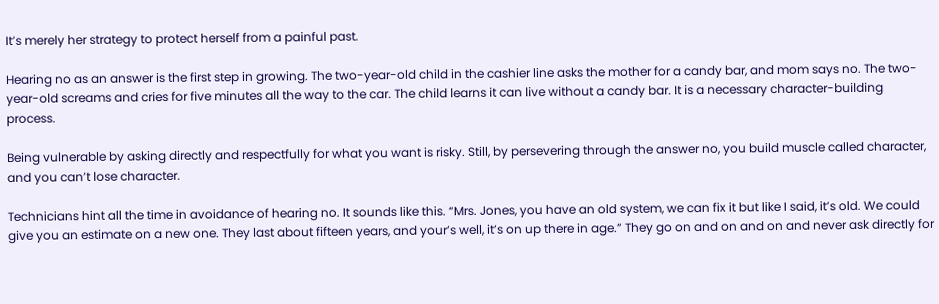It’s merely her strategy to protect herself from a painful past.

Hearing no as an answer is the first step in growing. The two-year-old child in the cashier line asks the mother for a candy bar, and mom says no. The two-year-old screams and cries for five minutes all the way to the car. The child learns it can live without a candy bar. It is a necessary character-building process.

Being vulnerable by asking directly and respectfully for what you want is risky. Still, by persevering through the answer no, you build muscle called character, and you can’t lose character.

Technicians hint all the time in avoidance of hearing no. It sounds like this. “Mrs. Jones, you have an old system, we can fix it but like I said, it’s old. We could give you an estimate on a new one. They last about fifteen years, and your’s well, it’s on up there in age.” They go on and on and on and never ask directly for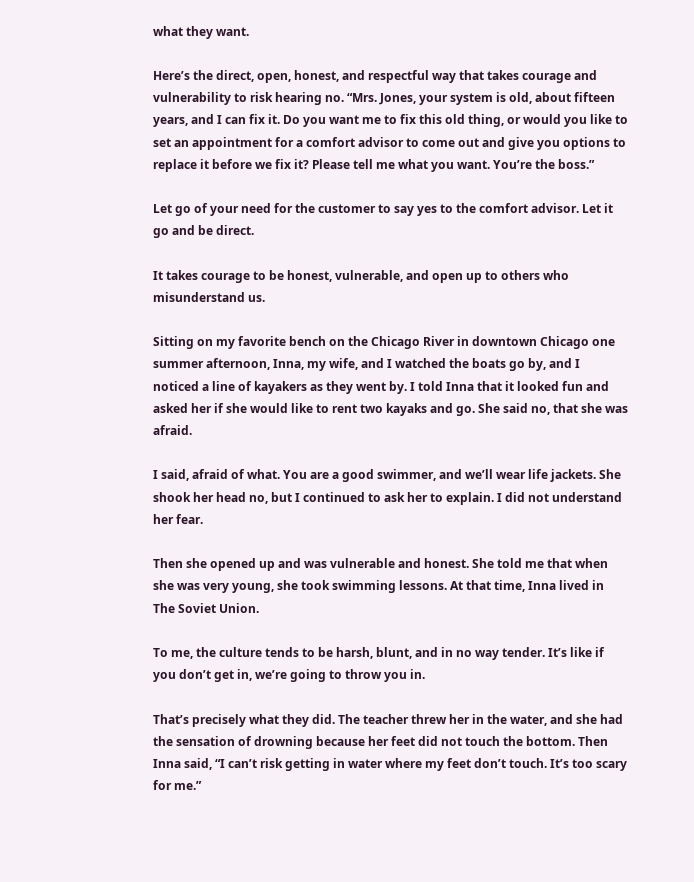what they want.

Here’s the direct, open, honest, and respectful way that takes courage and vulnerability to risk hearing no. “Mrs. Jones, your system is old, about fifteen years, and I can fix it. Do you want me to fix this old thing, or would you like to set an appointment for a comfort advisor to come out and give you options to replace it before we fix it? Please tell me what you want. You’re the boss.”

Let go of your need for the customer to say yes to the comfort advisor. Let it go and be direct.

It takes courage to be honest, vulnerable, and open up to others who misunderstand us.

Sitting on my favorite bench on the Chicago River in downtown Chicago one summer afternoon, Inna, my wife, and I watched the boats go by, and I noticed a line of kayakers as they went by. I told Inna that it looked fun and asked her if she would like to rent two kayaks and go. She said no, that she was afraid.

I said, afraid of what. You are a good swimmer, and we’ll wear life jackets. She shook her head no, but I continued to ask her to explain. I did not understand her fear.

Then she opened up and was vulnerable and honest. She told me that when she was very young, she took swimming lessons. At that time, Inna lived in The Soviet Union.

To me, the culture tends to be harsh, blunt, and in no way tender. It’s like if you don’t get in, we’re going to throw you in.

That’s precisely what they did. The teacher threw her in the water, and she had the sensation of drowning because her feet did not touch the bottom. Then Inna said, “I can’t risk getting in water where my feet don’t touch. It’s too scary for me.”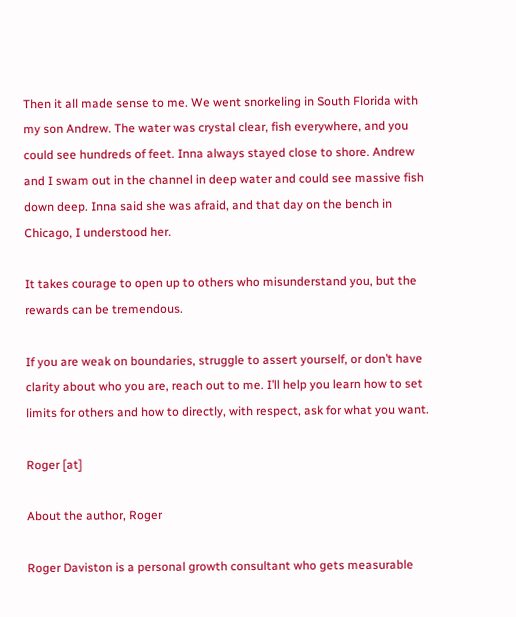Then it all made sense to me. We went snorkeling in South Florida with my son Andrew. The water was crystal clear, fish everywhere, and you could see hundreds of feet. Inna always stayed close to shore. Andrew and I swam out in the channel in deep water and could see massive fish down deep. Inna said she was afraid, and that day on the bench in Chicago, I understood her.

It takes courage to open up to others who misunderstand you, but the rewards can be tremendous.

If you are weak on boundaries, struggle to assert yourself, or don’t have clarity about who you are, reach out to me. I’ll help you learn how to set limits for others and how to directly, with respect, ask for what you want.

Roger [at]

About the author, Roger

Roger Daviston is a personal growth consultant who gets measurable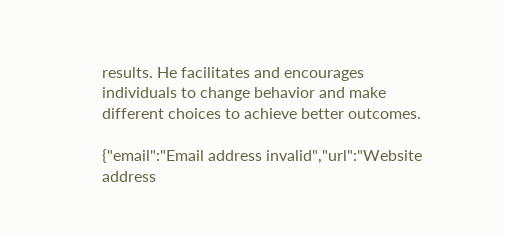results. He facilitates and encourages individuals to change behavior and make different choices to achieve better outcomes.

{"email":"Email address invalid","url":"Website address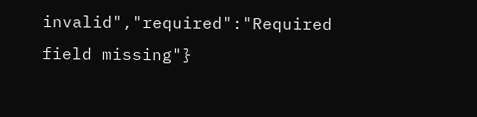invalid","required":"Required field missing"}